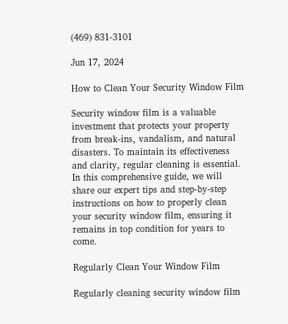(469) 831-3101

Jun 17, 2024

How to Clean Your Security Window Film

Security window film is a valuable investment that protects your property from break-ins, vandalism, and natural disasters. To maintain its effectiveness and clarity, regular cleaning is essential. In this comprehensive guide, we will share our expert tips and step-by-step instructions on how to properly clean your security window film, ensuring it remains in top condition for years to come.

Regularly Clean Your Window Film

Regularly cleaning security window film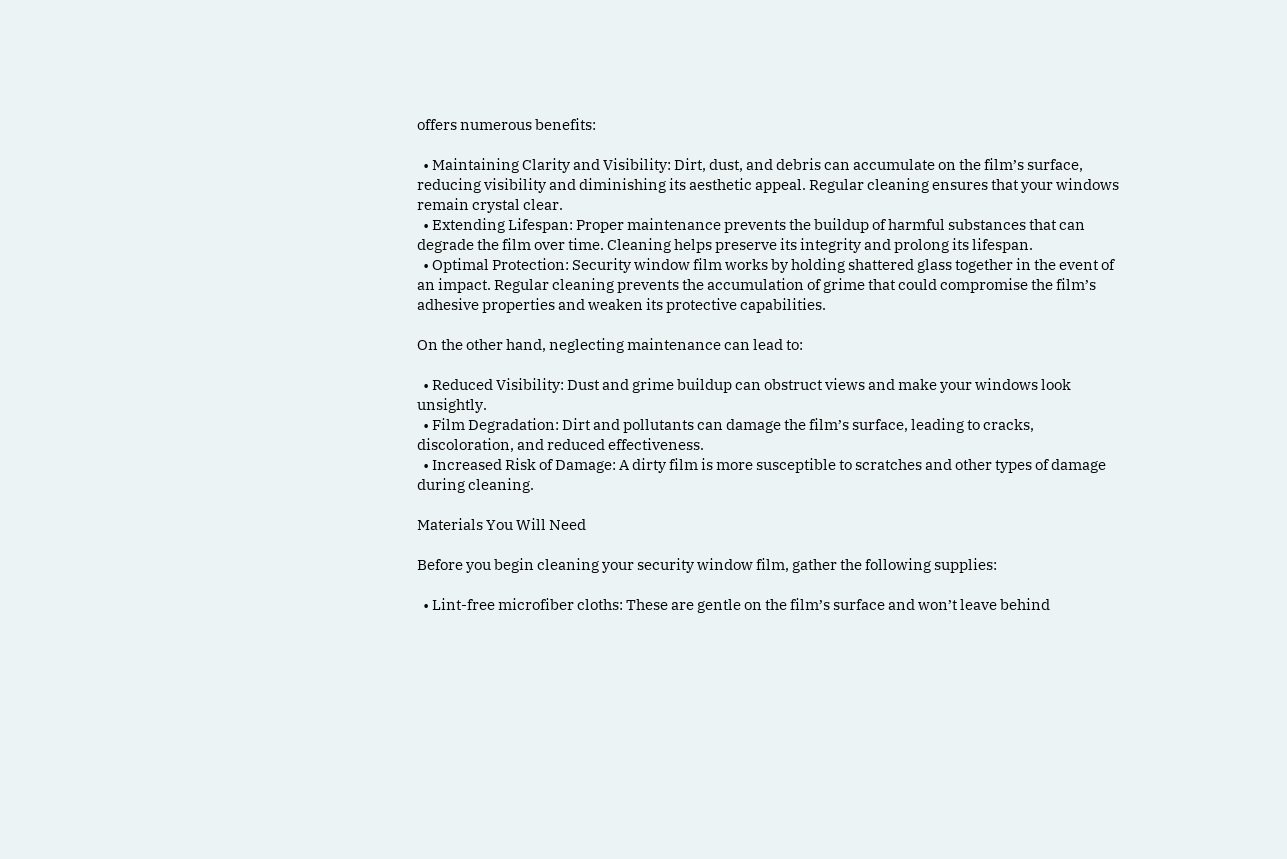offers numerous benefits:

  • Maintaining Clarity and Visibility: Dirt, dust, and debris can accumulate on the film’s surface, reducing visibility and diminishing its aesthetic appeal. Regular cleaning ensures that your windows remain crystal clear.
  • Extending Lifespan: Proper maintenance prevents the buildup of harmful substances that can degrade the film over time. Cleaning helps preserve its integrity and prolong its lifespan.
  • Optimal Protection: Security window film works by holding shattered glass together in the event of an impact. Regular cleaning prevents the accumulation of grime that could compromise the film’s adhesive properties and weaken its protective capabilities.

On the other hand, neglecting maintenance can lead to:

  • Reduced Visibility: Dust and grime buildup can obstruct views and make your windows look unsightly.
  • Film Degradation: Dirt and pollutants can damage the film’s surface, leading to cracks, discoloration, and reduced effectiveness.
  • Increased Risk of Damage: A dirty film is more susceptible to scratches and other types of damage during cleaning.

Materials You Will Need

Before you begin cleaning your security window film, gather the following supplies:

  • Lint-free microfiber cloths: These are gentle on the film’s surface and won’t leave behind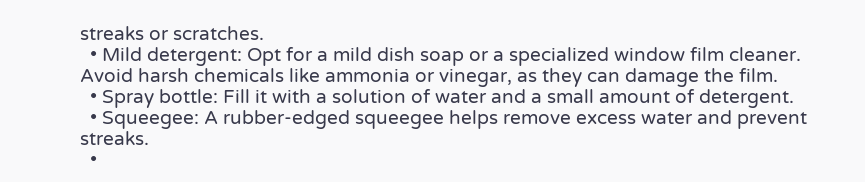streaks or scratches.
  • Mild detergent: Opt for a mild dish soap or a specialized window film cleaner. Avoid harsh chemicals like ammonia or vinegar, as they can damage the film.
  • Spray bottle: Fill it with a solution of water and a small amount of detergent.
  • Squeegee: A rubber-edged squeegee helps remove excess water and prevent streaks.
  •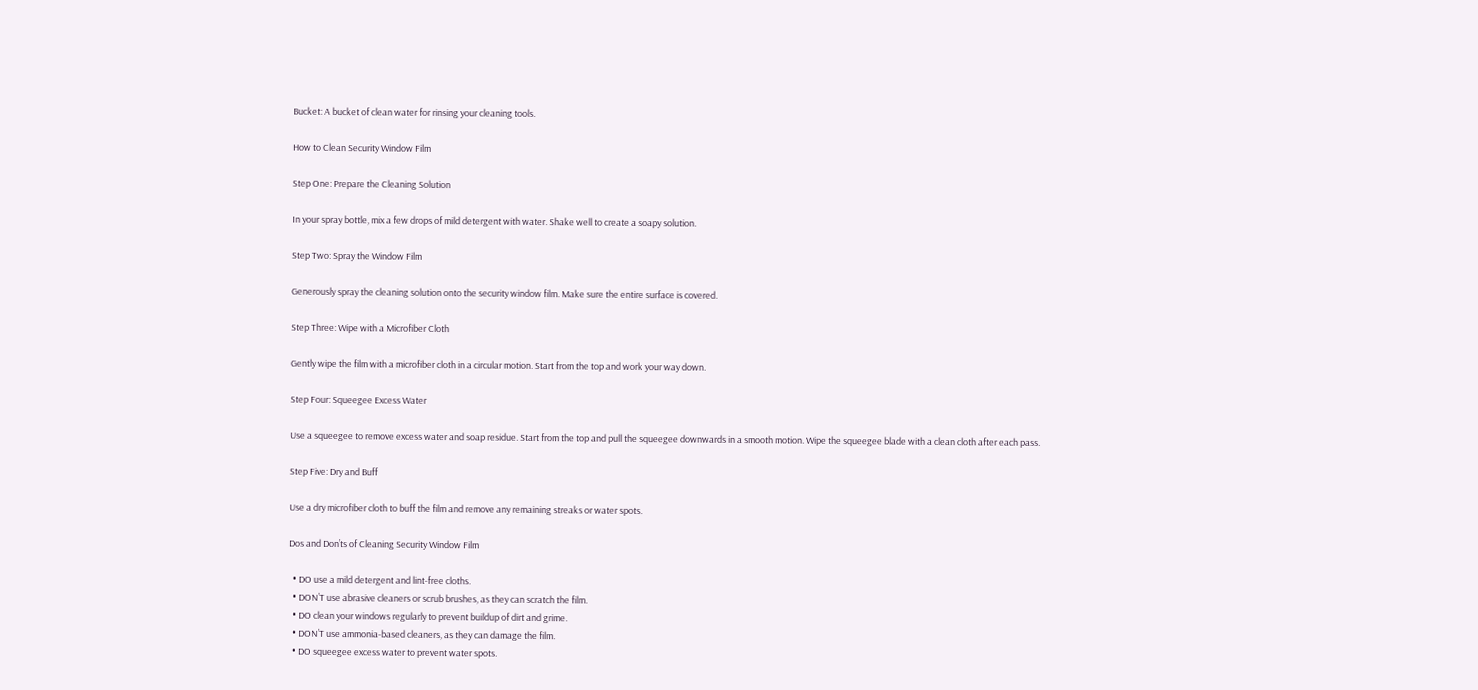Bucket: A bucket of clean water for rinsing your cleaning tools.

How to Clean Security Window Film

Step One: Prepare the Cleaning Solution

In your spray bottle, mix a few drops of mild detergent with water. Shake well to create a soapy solution.

Step Two: Spray the Window Film

Generously spray the cleaning solution onto the security window film. Make sure the entire surface is covered.

Step Three: Wipe with a Microfiber Cloth

Gently wipe the film with a microfiber cloth in a circular motion. Start from the top and work your way down.

Step Four: Squeegee Excess Water

Use a squeegee to remove excess water and soap residue. Start from the top and pull the squeegee downwards in a smooth motion. Wipe the squeegee blade with a clean cloth after each pass.

Step Five: Dry and Buff

Use a dry microfiber cloth to buff the film and remove any remaining streaks or water spots.

Dos and Don’ts of Cleaning Security Window Film

  • DO use a mild detergent and lint-free cloths.
  • DON’T use abrasive cleaners or scrub brushes, as they can scratch the film.
  • DO clean your windows regularly to prevent buildup of dirt and grime.
  • DON’T use ammonia-based cleaners, as they can damage the film.
  • DO squeegee excess water to prevent water spots.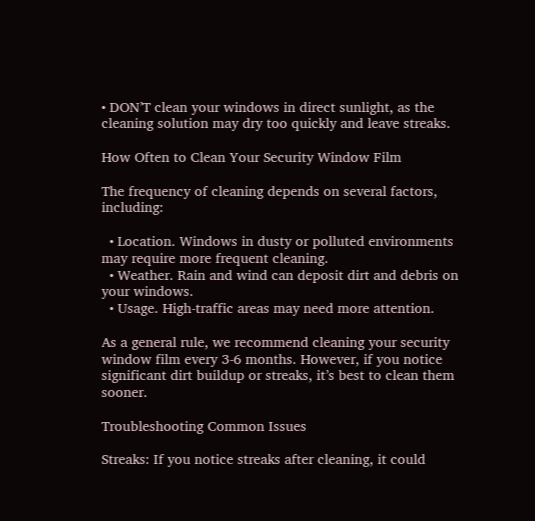• DON’T clean your windows in direct sunlight, as the cleaning solution may dry too quickly and leave streaks.

How Often to Clean Your Security Window Film

The frequency of cleaning depends on several factors, including:

  • Location. Windows in dusty or polluted environments may require more frequent cleaning.
  • Weather. Rain and wind can deposit dirt and debris on your windows.
  • Usage. High-traffic areas may need more attention.

As a general rule, we recommend cleaning your security window film every 3-6 months. However, if you notice significant dirt buildup or streaks, it’s best to clean them sooner.

Troubleshooting Common Issues

Streaks: If you notice streaks after cleaning, it could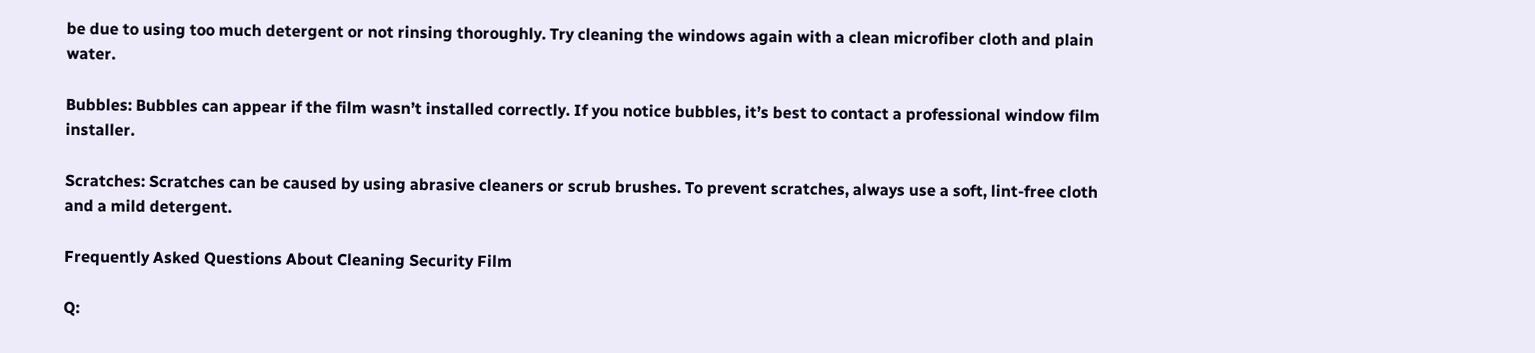be due to using too much detergent or not rinsing thoroughly. Try cleaning the windows again with a clean microfiber cloth and plain water.

Bubbles: Bubbles can appear if the film wasn’t installed correctly. If you notice bubbles, it’s best to contact a professional window film installer.

Scratches: Scratches can be caused by using abrasive cleaners or scrub brushes. To prevent scratches, always use a soft, lint-free cloth and a mild detergent.

Frequently Asked Questions About Cleaning Security Film

Q: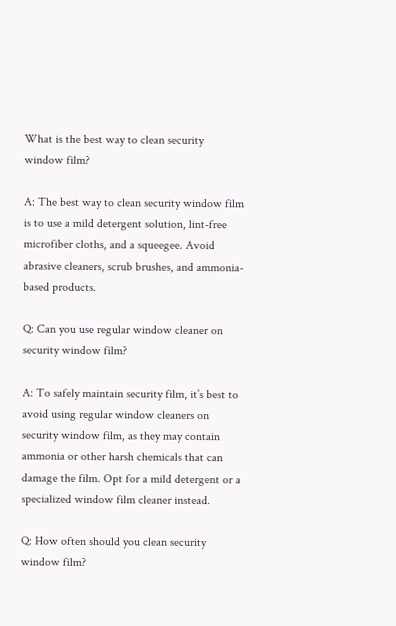What is the best way to clean security window film?

A: The best way to clean security window film is to use a mild detergent solution, lint-free microfiber cloths, and a squeegee. Avoid abrasive cleaners, scrub brushes, and ammonia-based products.

Q: Can you use regular window cleaner on security window film?

A: To safely maintain security film, it’s best to avoid using regular window cleaners on security window film, as they may contain ammonia or other harsh chemicals that can damage the film. Opt for a mild detergent or a specialized window film cleaner instead.

Q: How often should you clean security window film?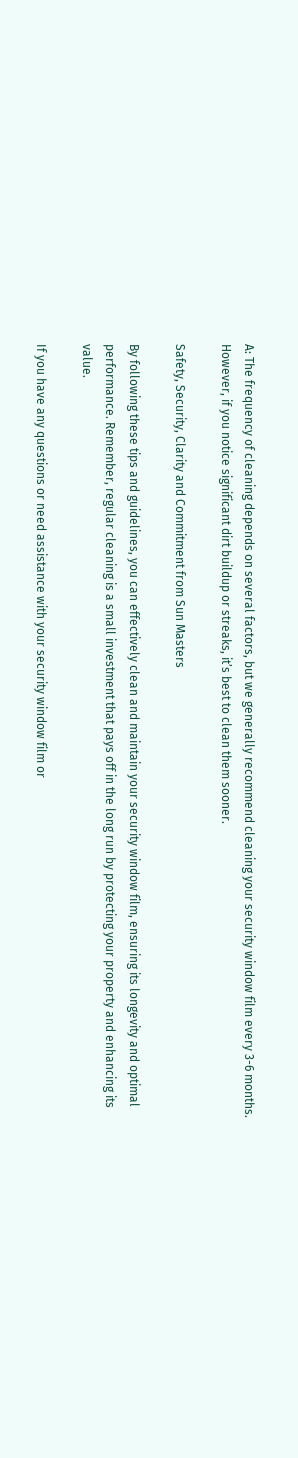A: The frequency of cleaning depends on several factors, but we generally recommend cleaning your security window film every 3-6 months. However, if you notice significant dirt buildup or streaks, it’s best to clean them sooner.

Safety, Security, Clarity and Commitment from Sun Masters

By following these tips and guidelines, you can effectively clean and maintain your security window film, ensuring its longevity and optimal performance. Remember, regular cleaning is a small investment that pays off in the long run by protecting your property and enhancing its value.

If you have any questions or need assistance with your security window film or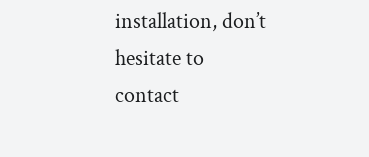installation, don’t hesitate to contact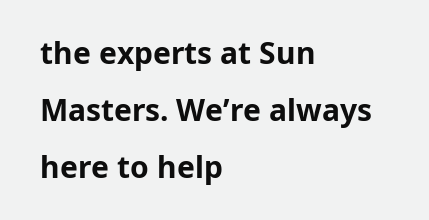the experts at Sun Masters. We’re always here to help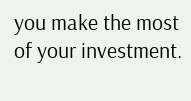you make the most of your investment.